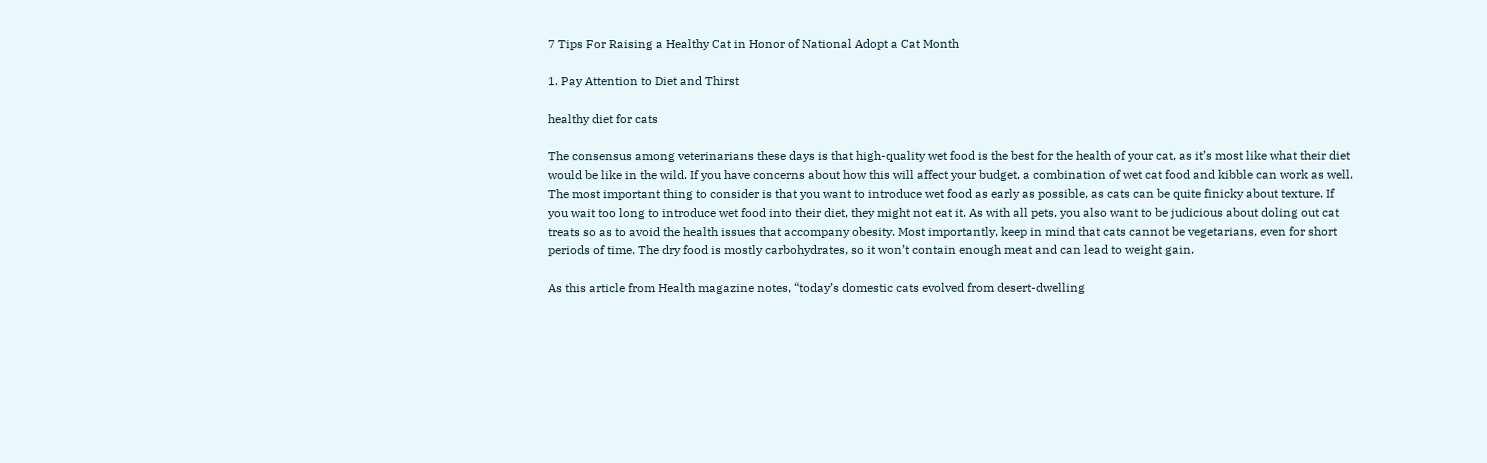7 Tips For Raising a Healthy Cat in Honor of National Adopt a Cat Month

1. Pay Attention to Diet and Thirst

healthy diet for cats

The consensus among veterinarians these days is that high-quality wet food is the best for the health of your cat, as it’s most like what their diet would be like in the wild. If you have concerns about how this will affect your budget, a combination of wet cat food and kibble can work as well. The most important thing to consider is that you want to introduce wet food as early as possible, as cats can be quite finicky about texture. If you wait too long to introduce wet food into their diet, they might not eat it. As with all pets, you also want to be judicious about doling out cat treats so as to avoid the health issues that accompany obesity. Most importantly, keep in mind that cats cannot be vegetarians, even for short periods of time. The dry food is mostly carbohydrates, so it won’t contain enough meat and can lead to weight gain.

As this article from Health magazine notes, “today’s domestic cats evolved from desert-dwelling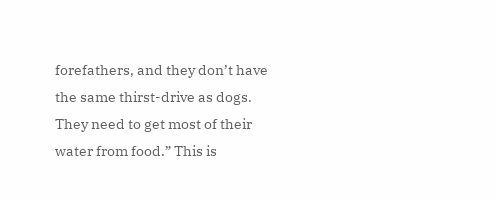forefathers, and they don’t have the same thirst-drive as dogs. They need to get most of their water from food.” This is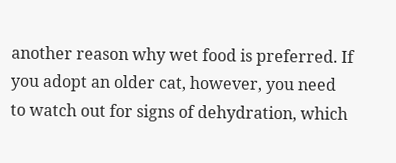another reason why wet food is preferred. If you adopt an older cat, however, you need to watch out for signs of dehydration, which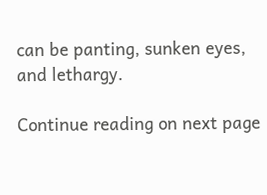can be panting, sunken eyes, and lethargy.

Continue reading on next page